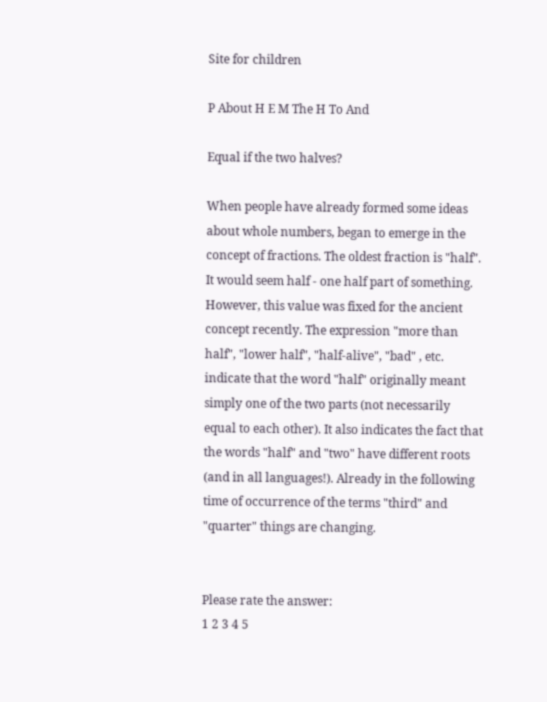Site for children

P About H E M The H To And

Equal if the two halves?

When people have already formed some ideas about whole numbers, began to emerge in the concept of fractions. The oldest fraction is "half". It would seem half - one half part of something. However, this value was fixed for the ancient concept recently. The expression "more than half", "lower half", "half-alive", "bad" , etc. indicate that the word "half" originally meant simply one of the two parts (not necessarily equal to each other). It also indicates the fact that the words "half" and "two" have different roots (and in all languages!). Already in the following time of occurrence of the terms "third" and "quarter" things are changing.


Please rate the answer:
1 2 3 4 5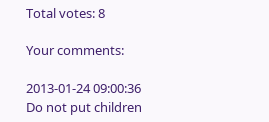Total votes: 8

Your comments:

2013-01-24 09:00:36
Do not put children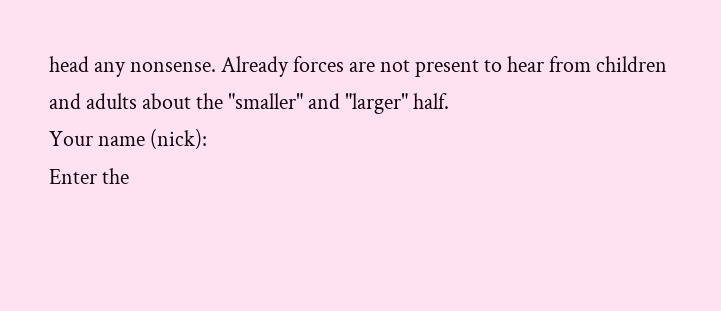head any nonsense. Already forces are not present to hear from children and adults about the "smaller" and "larger" half.
Your name (nick):
Enter the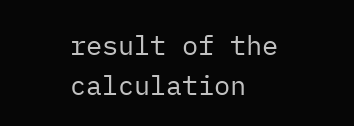result of the calculation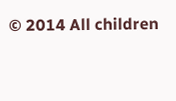© 2014 All children